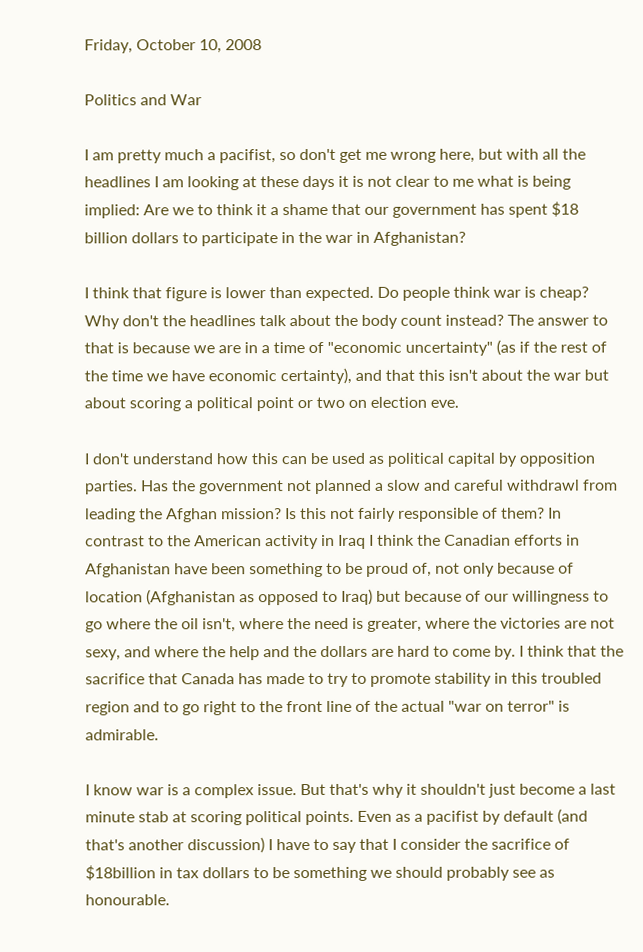Friday, October 10, 2008

Politics and War

I am pretty much a pacifist, so don't get me wrong here, but with all the headlines I am looking at these days it is not clear to me what is being implied: Are we to think it a shame that our government has spent $18 billion dollars to participate in the war in Afghanistan?

I think that figure is lower than expected. Do people think war is cheap? Why don't the headlines talk about the body count instead? The answer to that is because we are in a time of "economic uncertainty" (as if the rest of the time we have economic certainty), and that this isn't about the war but about scoring a political point or two on election eve.

I don't understand how this can be used as political capital by opposition parties. Has the government not planned a slow and careful withdrawl from leading the Afghan mission? Is this not fairly responsible of them? In contrast to the American activity in Iraq I think the Canadian efforts in Afghanistan have been something to be proud of, not only because of location (Afghanistan as opposed to Iraq) but because of our willingness to go where the oil isn't, where the need is greater, where the victories are not sexy, and where the help and the dollars are hard to come by. I think that the sacrifice that Canada has made to try to promote stability in this troubled region and to go right to the front line of the actual "war on terror" is admirable.

I know war is a complex issue. But that's why it shouldn't just become a last minute stab at scoring political points. Even as a pacifist by default (and that's another discussion) I have to say that I consider the sacrifice of $18billion in tax dollars to be something we should probably see as honourable.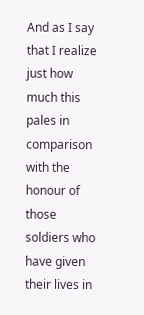And as I say that I realize just how much this pales in comparison with the honour of those soldiers who have given their lives in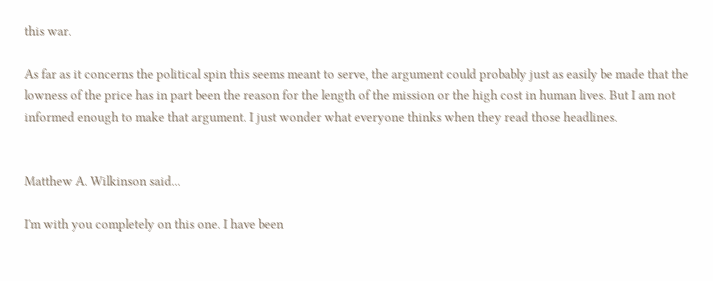this war.

As far as it concerns the political spin this seems meant to serve, the argument could probably just as easily be made that the lowness of the price has in part been the reason for the length of the mission or the high cost in human lives. But I am not informed enough to make that argument. I just wonder what everyone thinks when they read those headlines.


Matthew A. Wilkinson said...

I'm with you completely on this one. I have been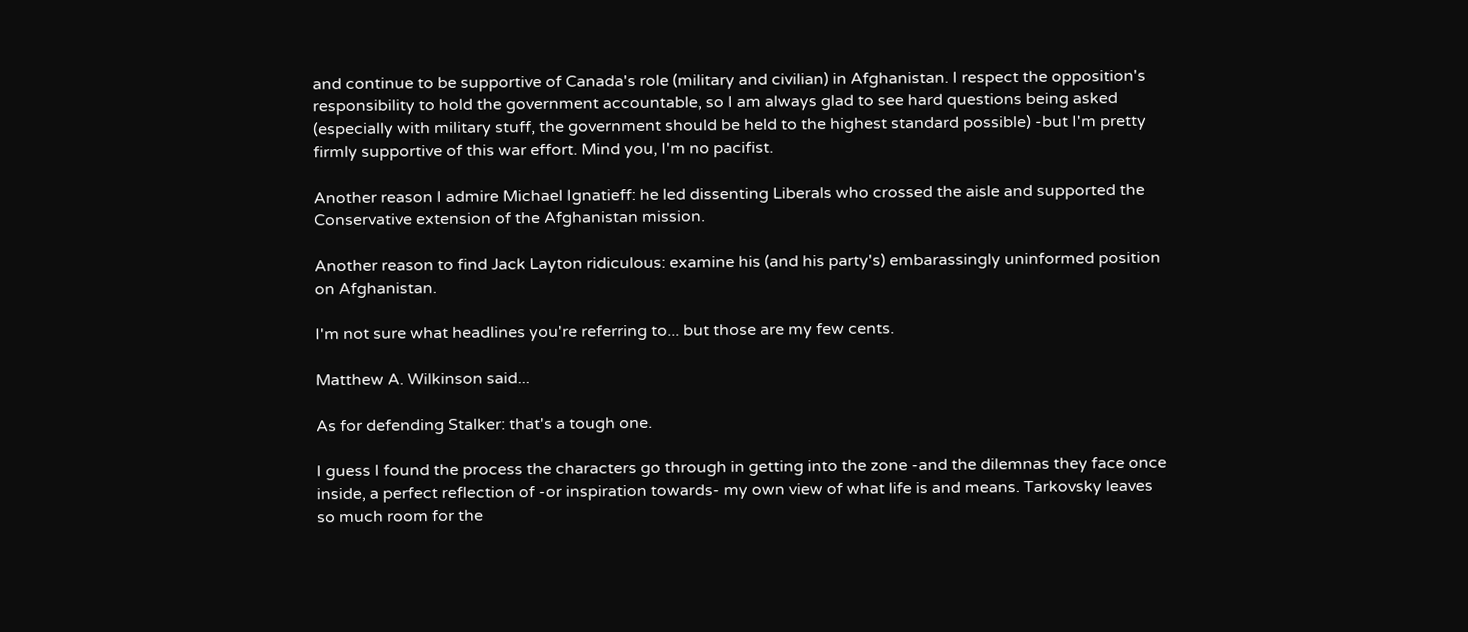and continue to be supportive of Canada's role (military and civilian) in Afghanistan. I respect the opposition's responsibility to hold the government accountable, so I am always glad to see hard questions being asked (especially with military stuff, the government should be held to the highest standard possible) -but I'm pretty firmly supportive of this war effort. Mind you, I'm no pacifist.

Another reason I admire Michael Ignatieff: he led dissenting Liberals who crossed the aisle and supported the Conservative extension of the Afghanistan mission.

Another reason to find Jack Layton ridiculous: examine his (and his party's) embarassingly uninformed position on Afghanistan.

I'm not sure what headlines you're referring to... but those are my few cents.

Matthew A. Wilkinson said...

As for defending Stalker: that's a tough one.

I guess I found the process the characters go through in getting into the zone -and the dilemnas they face once inside, a perfect reflection of -or inspiration towards- my own view of what life is and means. Tarkovsky leaves so much room for the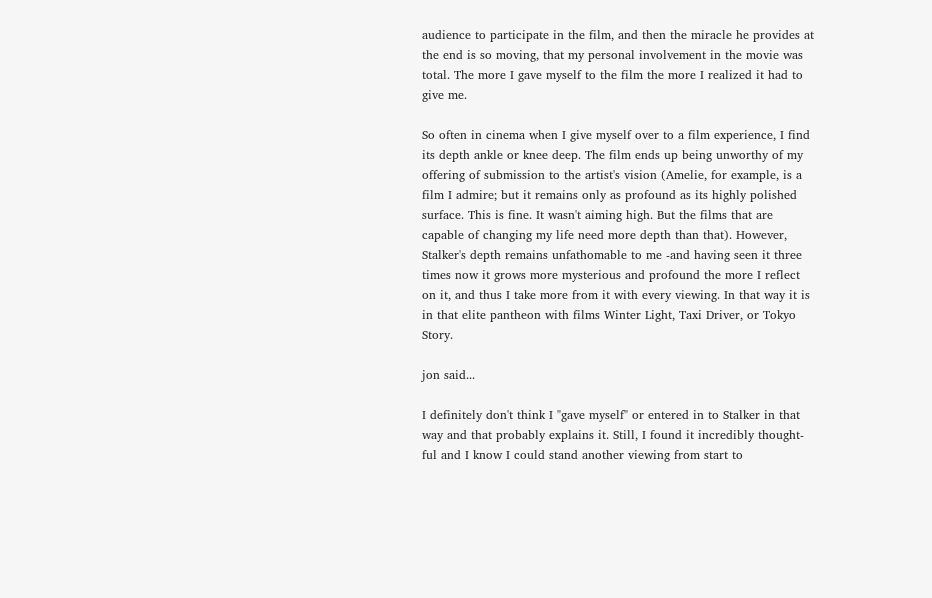audience to participate in the film, and then the miracle he provides at the end is so moving, that my personal involvement in the movie was total. The more I gave myself to the film the more I realized it had to give me.

So often in cinema when I give myself over to a film experience, I find its depth ankle or knee deep. The film ends up being unworthy of my offering of submission to the artist's vision (Amelie, for example, is a film I admire; but it remains only as profound as its highly polished surface. This is fine. It wasn't aiming high. But the films that are capable of changing my life need more depth than that). However, Stalker's depth remains unfathomable to me -and having seen it three times now it grows more mysterious and profound the more I reflect on it, and thus I take more from it with every viewing. In that way it is in that elite pantheon with films Winter Light, Taxi Driver, or Tokyo Story.

jon said...

I definitely don't think I "gave myself" or entered in to Stalker in that way and that probably explains it. Still, I found it incredibly thought-ful and I know I could stand another viewing from start to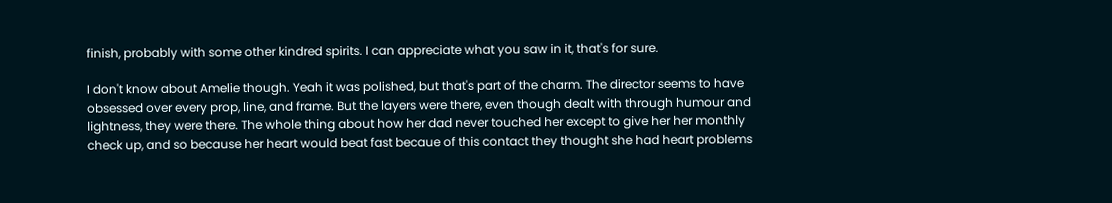finish, probably with some other kindred spirits. I can appreciate what you saw in it, that's for sure.

I don't know about Amelie though. Yeah it was polished, but that's part of the charm. The director seems to have obsessed over every prop, line, and frame. But the layers were there, even though dealt with through humour and lightness, they were there. The whole thing about how her dad never touched her except to give her her monthly check up, and so because her heart would beat fast becaue of this contact they thought she had heart problems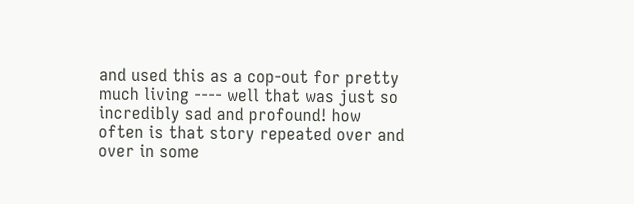and used this as a cop-out for pretty much living ---- well that was just so incredibly sad and profound! how often is that story repeated over and over in some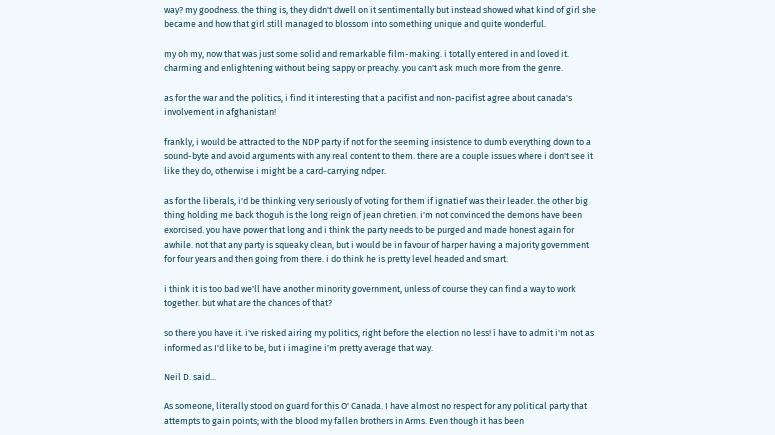way? my goodness. the thing is, they didn't dwell on it sentimentally but instead showed what kind of girl she became and how that girl still managed to blossom into something unique and quite wonderful.

my oh my, now that was just some solid and remarkable film-making. i totally entered in and loved it. charming and enlightening without being sappy or preachy. you can't ask much more from the genre.

as for the war and the politics, i find it interesting that a pacifist and non-pacifist agree about canada's involvement in afghanistan!

frankly, i would be attracted to the NDP party if not for the seeming insistence to dumb everything down to a sound-byte and avoid arguments with any real content to them. there are a couple issues where i don't see it like they do, otherwise i might be a card-carrying ndper.

as for the liberals, i'd be thinking very seriously of voting for them if ignatief was their leader. the other big thing holding me back thoguh is the long reign of jean chretien. i'm not convinced the demons have been exorcised. you have power that long and i think the party needs to be purged and made honest again for awhile. not that any party is squeaky clean, but i would be in favour of harper having a majority government for four years and then going from there. i do think he is pretty level headed and smart.

i think it is too bad we'll have another minority government, unless of course they can find a way to work together. but what are the chances of that?

so there you have it. i've risked airing my politics, right before the election no less! í have to admit i'm not as informed as I'd like to be, but i imagine i'm pretty average that way.

Neil D. said...

As someone, literally stood on guard for this O' Canada. I have almost no respect for any political party that attempts to gain points; with the blood my fallen brothers in Arms. Even though it has been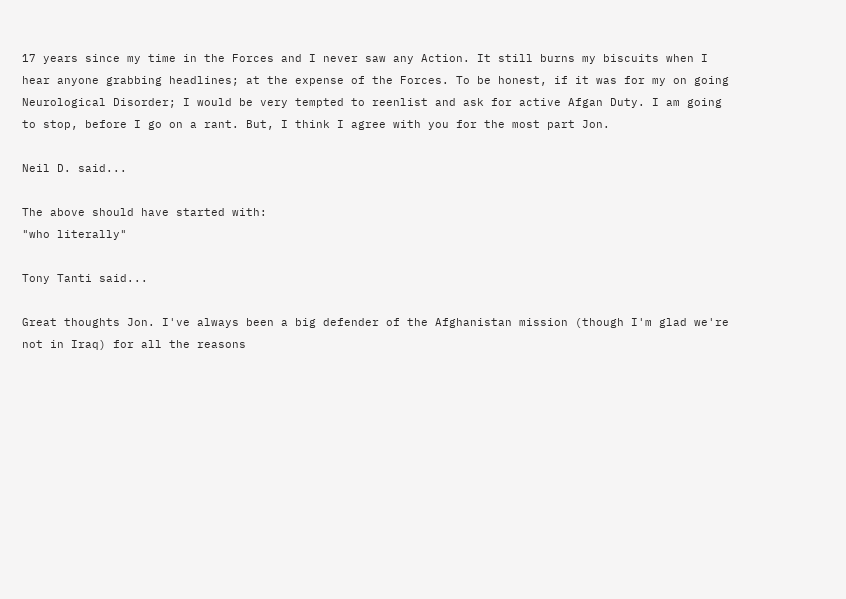17 years since my time in the Forces and I never saw any Action. It still burns my biscuits when I hear anyone grabbing headlines; at the expense of the Forces. To be honest, if it was for my on going Neurological Disorder; I would be very tempted to reenlist and ask for active Afgan Duty. I am going to stop, before I go on a rant. But, I think I agree with you for the most part Jon.

Neil D. said...

The above should have started with:
"who literally"

Tony Tanti said...

Great thoughts Jon. I've always been a big defender of the Afghanistan mission (though I'm glad we're not in Iraq) for all the reasons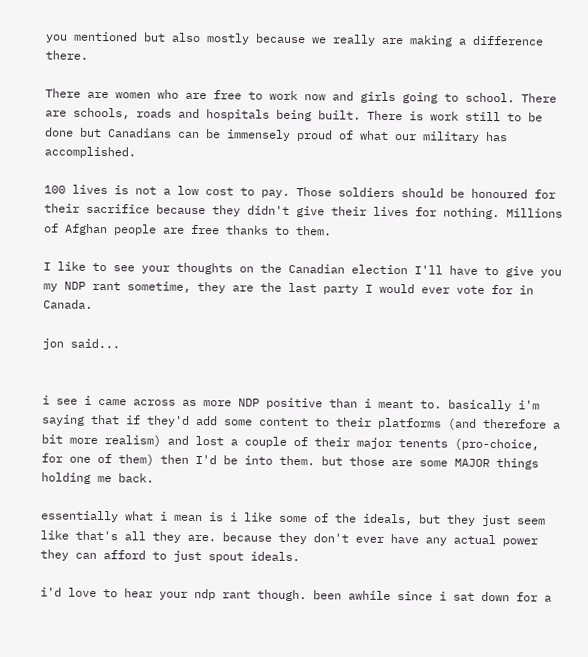you mentioned but also mostly because we really are making a difference there.

There are women who are free to work now and girls going to school. There are schools, roads and hospitals being built. There is work still to be done but Canadians can be immensely proud of what our military has accomplished.

100 lives is not a low cost to pay. Those soldiers should be honoured for their sacrifice because they didn't give their lives for nothing. Millions of Afghan people are free thanks to them.

I like to see your thoughts on the Canadian election I'll have to give you my NDP rant sometime, they are the last party I would ever vote for in Canada.

jon said...


i see i came across as more NDP positive than i meant to. basically i'm saying that if they'd add some content to their platforms (and therefore a bit more realism) and lost a couple of their major tenents (pro-choice, for one of them) then I'd be into them. but those are some MAJOR things holding me back.

essentially what i mean is i like some of the ideals, but they just seem like that's all they are. because they don't ever have any actual power they can afford to just spout ideals.

i'd love to hear your ndp rant though. been awhile since i sat down for a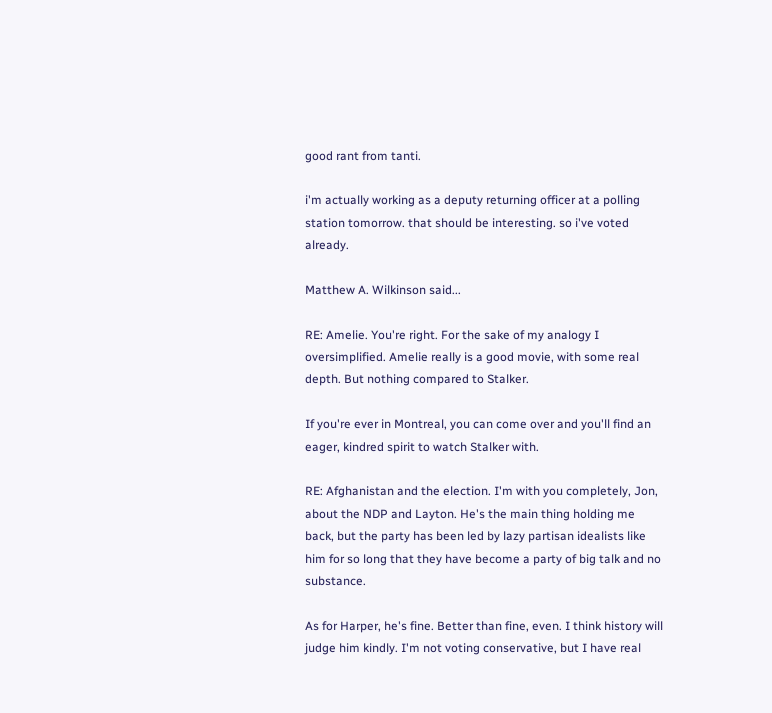good rant from tanti.

i'm actually working as a deputy returning officer at a polling station tomorrow. that should be interesting. so i've voted already.

Matthew A. Wilkinson said...

RE: Amelie. You're right. For the sake of my analogy I oversimplified. Amelie really is a good movie, with some real depth. But nothing compared to Stalker.

If you're ever in Montreal, you can come over and you'll find an eager, kindred spirit to watch Stalker with.

RE: Afghanistan and the election. I'm with you completely, Jon, about the NDP and Layton. He's the main thing holding me back, but the party has been led by lazy partisan idealists like him for so long that they have become a party of big talk and no substance.

As for Harper, he's fine. Better than fine, even. I think history will judge him kindly. I'm not voting conservative, but I have real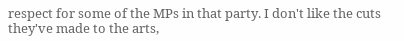respect for some of the MPs in that party. I don't like the cuts they've made to the arts,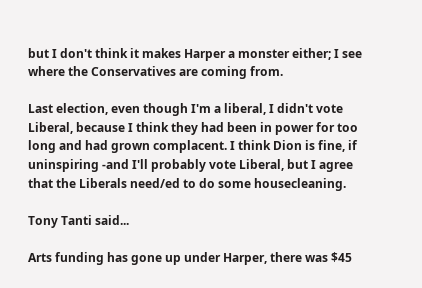but I don't think it makes Harper a monster either; I see where the Conservatives are coming from.

Last election, even though I'm a liberal, I didn't vote Liberal, because I think they had been in power for too long and had grown complacent. I think Dion is fine, if uninspiring -and I'll probably vote Liberal, but I agree that the Liberals need/ed to do some housecleaning.

Tony Tanti said...

Arts funding has gone up under Harper, there was $45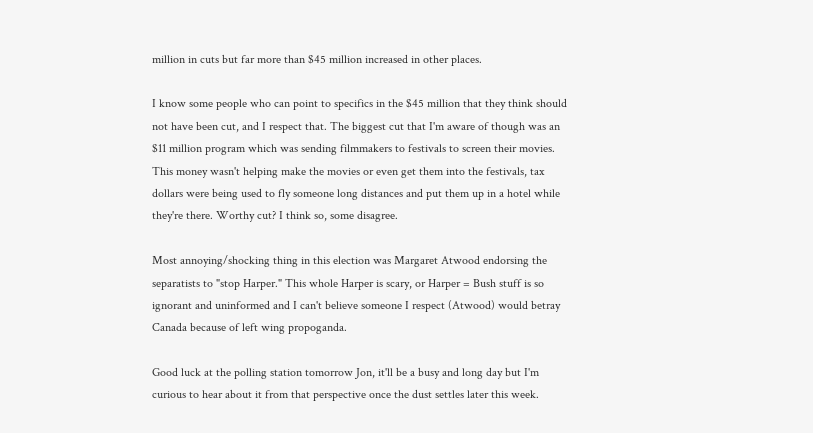million in cuts but far more than $45 million increased in other places.

I know some people who can point to specifics in the $45 million that they think should not have been cut, and I respect that. The biggest cut that I'm aware of though was an $11 million program which was sending filmmakers to festivals to screen their movies. This money wasn't helping make the movies or even get them into the festivals, tax dollars were being used to fly someone long distances and put them up in a hotel while they're there. Worthy cut? I think so, some disagree.

Most annoying/shocking thing in this election was Margaret Atwood endorsing the separatists to "stop Harper." This whole Harper is scary, or Harper = Bush stuff is so ignorant and uninformed and I can't believe someone I respect (Atwood) would betray Canada because of left wing propoganda.

Good luck at the polling station tomorrow Jon, it'll be a busy and long day but I'm curious to hear about it from that perspective once the dust settles later this week.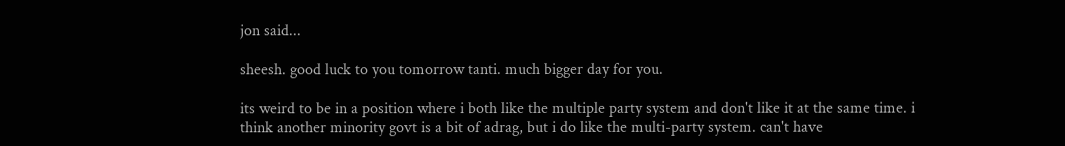jon said...

sheesh. good luck to you tomorrow tanti. much bigger day for you.

its weird to be in a position where i both like the multiple party system and don't like it at the same time. i think another minority govt is a bit of adrag, but i do like the multi-party system. can't have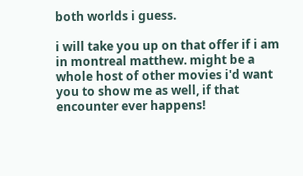both worlds i guess.

i will take you up on that offer if i am in montreal matthew. might be a whole host of other movies i'd want you to show me as well, if that encounter ever happens!